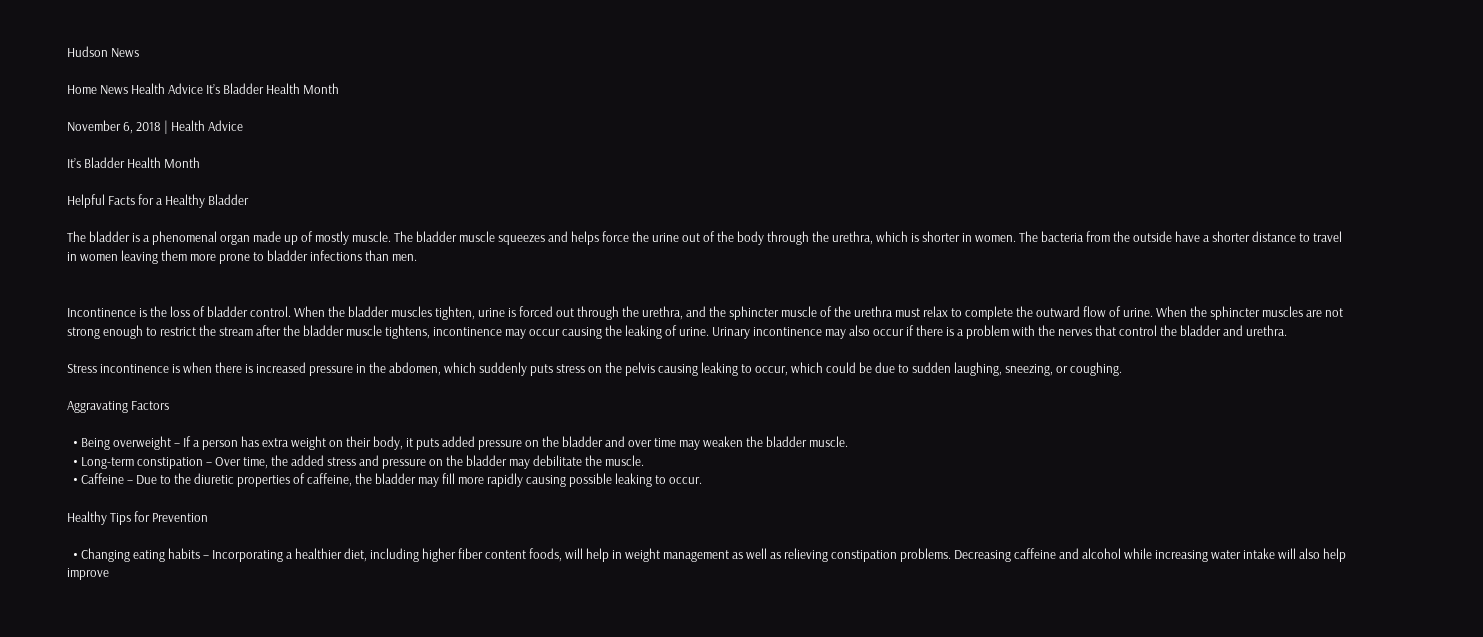Hudson News

Home News Health Advice It’s Bladder Health Month

November 6, 2018 | Health Advice

It’s Bladder Health Month

Helpful Facts for a Healthy Bladder

The bladder is a phenomenal organ made up of mostly muscle. The bladder muscle squeezes and helps force the urine out of the body through the urethra, which is shorter in women. The bacteria from the outside have a shorter distance to travel in women leaving them more prone to bladder infections than men.


Incontinence is the loss of bladder control. When the bladder muscles tighten, urine is forced out through the urethra, and the sphincter muscle of the urethra must relax to complete the outward flow of urine. When the sphincter muscles are not strong enough to restrict the stream after the bladder muscle tightens, incontinence may occur causing the leaking of urine. Urinary incontinence may also occur if there is a problem with the nerves that control the bladder and urethra.

Stress incontinence is when there is increased pressure in the abdomen, which suddenly puts stress on the pelvis causing leaking to occur, which could be due to sudden laughing, sneezing, or coughing.

Aggravating Factors

  • Being overweight – If a person has extra weight on their body, it puts added pressure on the bladder and over time may weaken the bladder muscle.
  • Long-term constipation – Over time, the added stress and pressure on the bladder may debilitate the muscle.
  • Caffeine – Due to the diuretic properties of caffeine, the bladder may fill more rapidly causing possible leaking to occur.

Healthy Tips for Prevention

  • Changing eating habits – Incorporating a healthier diet, including higher fiber content foods, will help in weight management as well as relieving constipation problems. Decreasing caffeine and alcohol while increasing water intake will also help improve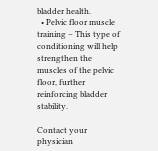bladder health.
  • Pelvic floor muscle training – This type of conditioning will help strengthen the muscles of the pelvic floor, further reinforcing bladder stability.

Contact your physician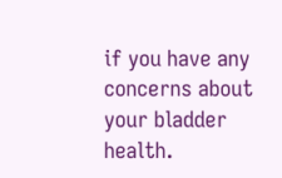if you have any concerns about your bladder health.